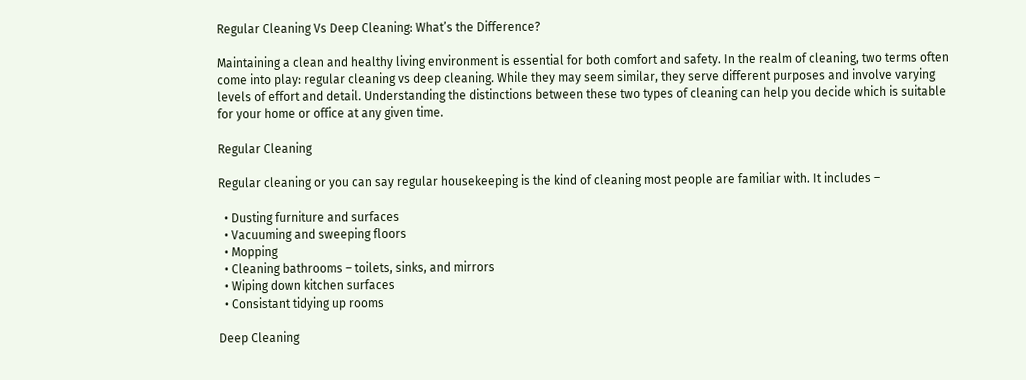Regular Cleaning Vs Deep Cleaning: What’s the Difference?

Maintaining a clean and healthy living environment is essential for both comfort and safety. In the realm of cleaning, two terms often come into play: regular cleaning vs deep cleaning. While they may seem similar, they serve different purposes and involve varying levels of effort and detail. Understanding the distinctions between these two types of cleaning can help you decide which is suitable for your home or office at any given time.

Regular Cleaning

Regular cleaning or you can say regular housekeeping is the kind of cleaning most people are familiar with. It includes –

  • Dusting furniture and surfaces
  • Vacuuming and sweeping floors
  • Mopping
  • Cleaning bathrooms – toilets, sinks, and mirrors
  • Wiping down kitchen surfaces
  • Consistant tidying up rooms

Deep Cleaning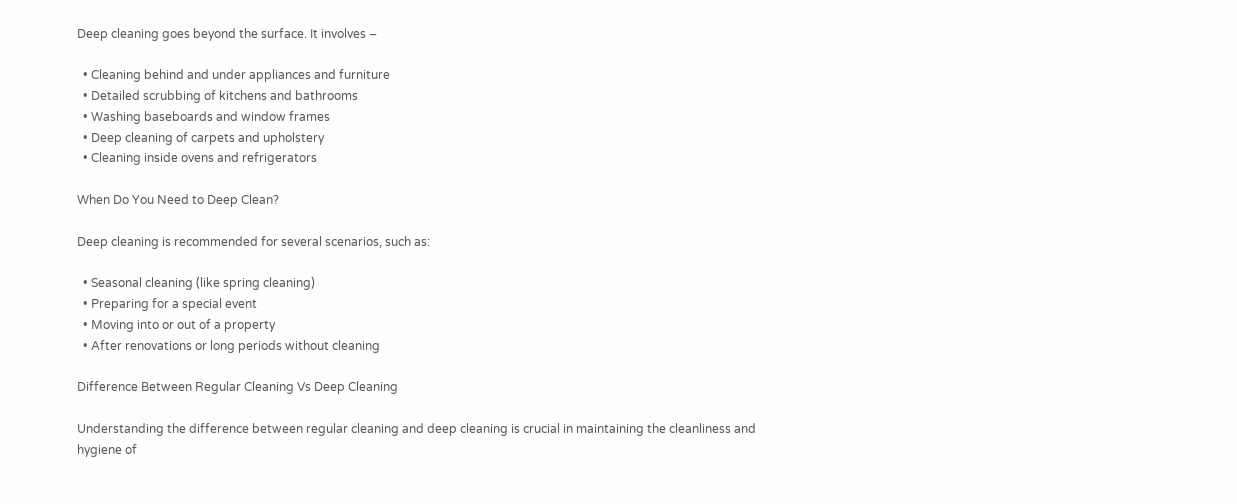Deep cleaning goes beyond the surface. It involves –

  • Cleaning behind and under appliances and furniture
  • Detailed scrubbing of kitchens and bathrooms
  • Washing baseboards and window frames
  • Deep cleaning of carpets and upholstery
  • Cleaning inside ovens and refrigerators

When Do You Need to Deep Clean?

Deep cleaning is recommended for several scenarios, such as:

  • Seasonal cleaning (like spring cleaning)
  • Preparing for a special event
  • Moving into or out of a property
  • After renovations or long periods without cleaning

Difference Between Regular Cleaning Vs Deep Cleaning

Understanding the difference between regular cleaning and deep cleaning is crucial in maintaining the cleanliness and hygiene of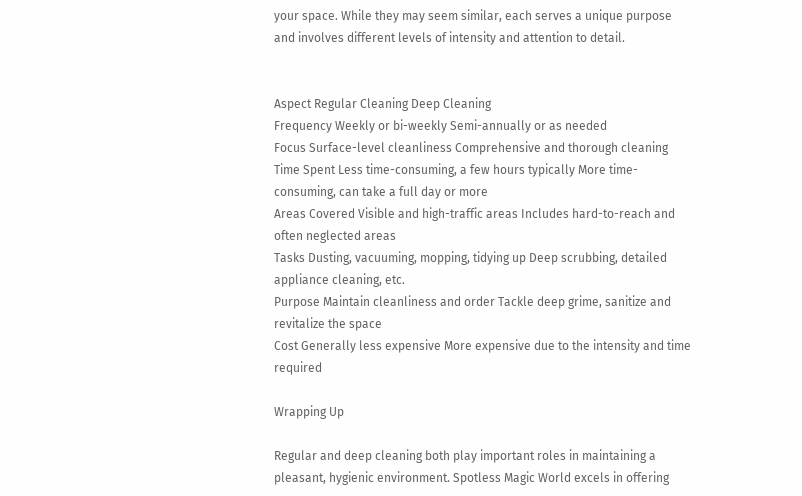your space. While they may seem similar, each serves a unique purpose and involves different levels of intensity and attention to detail.


Aspect Regular Cleaning Deep Cleaning
Frequency Weekly or bi-weekly Semi-annually or as needed
Focus Surface-level cleanliness Comprehensive and thorough cleaning
Time Spent Less time-consuming, a few hours typically More time-consuming, can take a full day or more
Areas Covered Visible and high-traffic areas Includes hard-to-reach and often neglected areas
Tasks Dusting, vacuuming, mopping, tidying up Deep scrubbing, detailed appliance cleaning, etc.
Purpose Maintain cleanliness and order Tackle deep grime, sanitize and revitalize the space
Cost Generally less expensive More expensive due to the intensity and time required

Wrapping Up

Regular and deep cleaning both play important roles in maintaining a pleasant, hygienic environment. Spotless Magic World excels in offering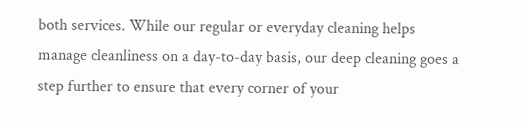both services. While our regular or everyday cleaning helps manage cleanliness on a day-to-day basis, our deep cleaning goes a step further to ensure that every corner of your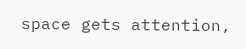space gets attention,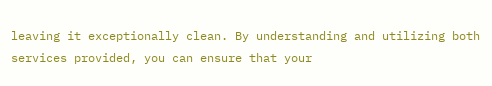leaving it exceptionally clean. By understanding and utilizing both services provided, you can ensure that your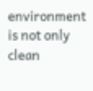environment is not only clean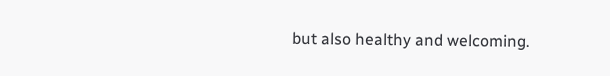but also healthy and welcoming.